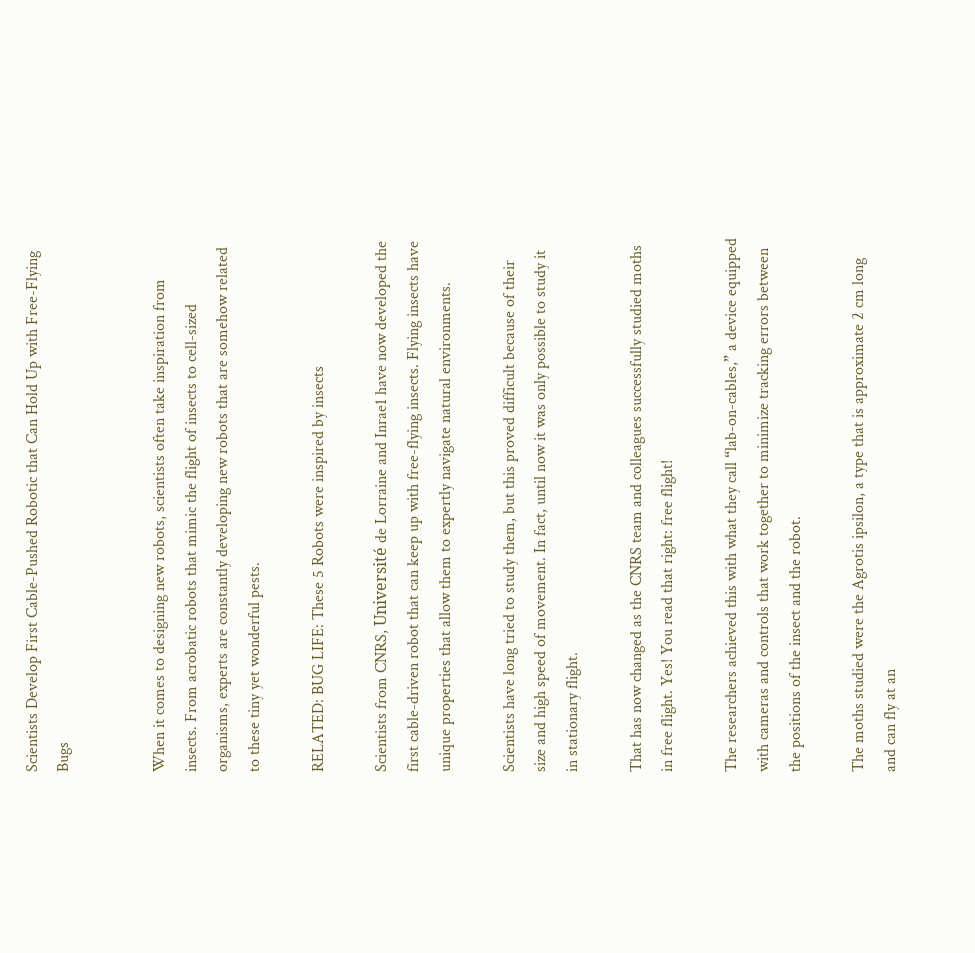Scientists Develop First Cable-Pushed Robotic that Can Hold Up with Free-Flying Bugs


When it comes to designing new robots, scientists often take inspiration from insects. From acrobatic robots that mimic the flight of insects to cell-sized organisms, experts are constantly developing new robots that are somehow related to these tiny yet wonderful pests.

RELATED: BUG LIFE: These 5 Robots were inspired by insects

Scientists from CNRS, Université de Lorraine and Inrae1 have now developed the first cable-driven robot that can keep up with free-flying insects. Flying insects have unique properties that allow them to expertly navigate natural environments.

Scientists have long tried to study them, but this proved difficult because of their size and high speed of movement. In fact, until now it was only possible to study it in stationary flight.

That has now changed as the CNRS team and colleagues successfully studied moths in free flight. Yes! You read that right: free flight!

The researchers achieved this with what they call “lab-on-cables,” a device equipped with cameras and controls that work together to minimize tracking errors between the positions of the insect and the robot.

The moths studied were the Agrotis ipsilon, a type that is approximate 2 cm long and can fly at an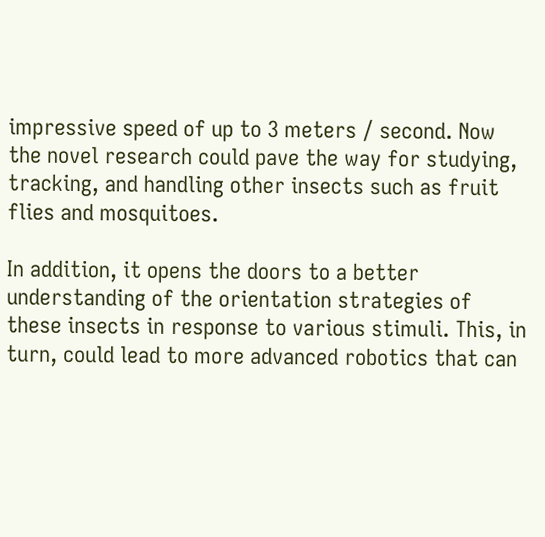impressive speed of up to 3 meters / second. Now the novel research could pave the way for studying, tracking, and handling other insects such as fruit flies and mosquitoes.

In addition, it opens the doors to a better understanding of the orientation strategies of these insects in response to various stimuli. This, in turn, could lead to more advanced robotics that can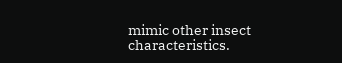mimic other insect characteristics.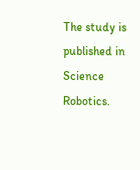The study is published in Science Robotics.